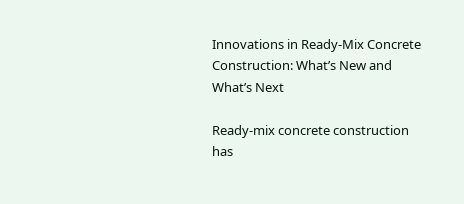Innovations in Ready-Mix Concrete Construction: What’s New and What’s Next

Ready-mix concrete construction has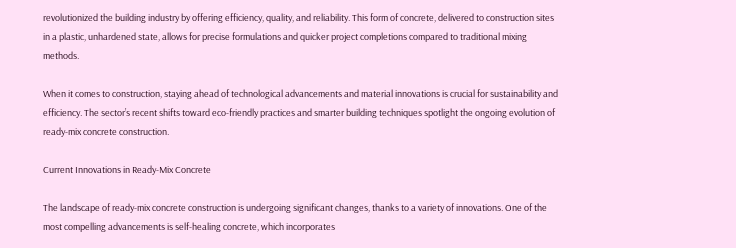revolutionized the building industry by offering efficiency, quality, and reliability. This form of concrete, delivered to construction sites in a plastic, unhardened state, allows for precise formulations and quicker project completions compared to traditional mixing methods.

When it comes to construction, staying ahead of technological advancements and material innovations is crucial for sustainability and efficiency. The sector’s recent shifts toward eco-friendly practices and smarter building techniques spotlight the ongoing evolution of ready-mix concrete construction.

Current Innovations in Ready-Mix Concrete

The landscape of ready-mix concrete construction is undergoing significant changes, thanks to a variety of innovations. One of the most compelling advancements is self-healing concrete, which incorporates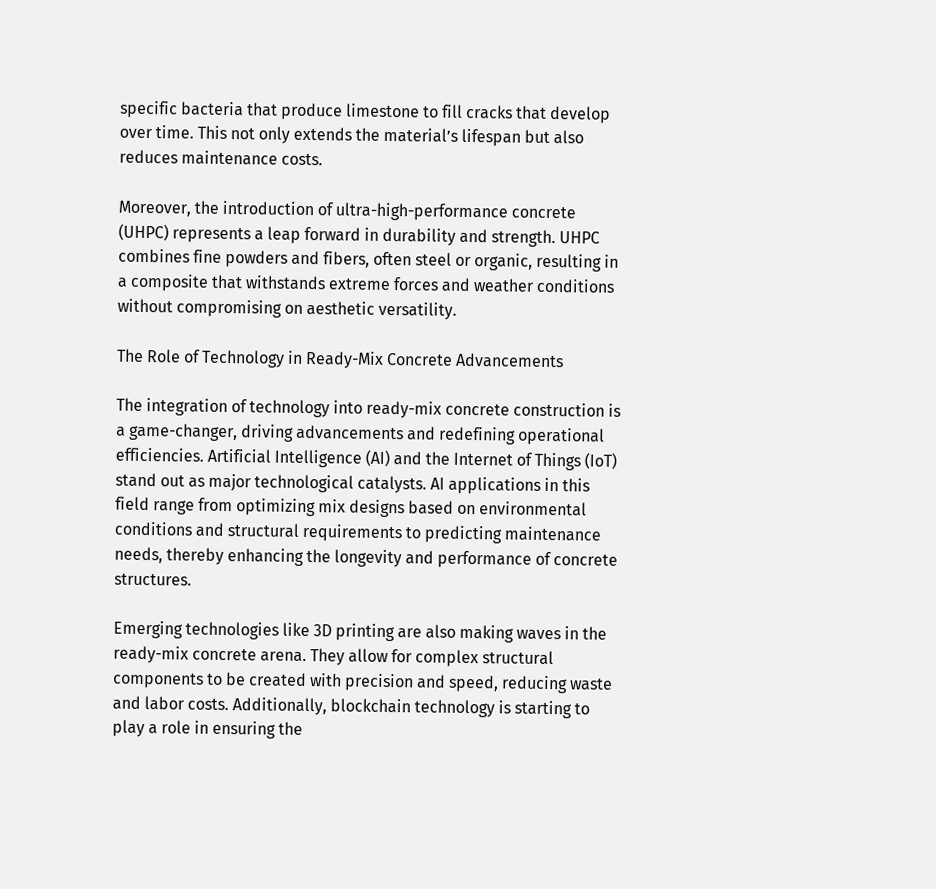specific bacteria that produce limestone to fill cracks that develop over time. This not only extends the material’s lifespan but also reduces maintenance costs.

Moreover, the introduction of ultra-high-performance concrete (UHPC) represents a leap forward in durability and strength. UHPC combines fine powders and fibers, often steel or organic, resulting in a composite that withstands extreme forces and weather conditions without compromising on aesthetic versatility.

The Role of Technology in Ready-Mix Concrete Advancements

The integration of technology into ready-mix concrete construction is a game-changer, driving advancements and redefining operational efficiencies. Artificial Intelligence (AI) and the Internet of Things (IoT) stand out as major technological catalysts. AI applications in this field range from optimizing mix designs based on environmental conditions and structural requirements to predicting maintenance needs, thereby enhancing the longevity and performance of concrete structures.

Emerging technologies like 3D printing are also making waves in the ready-mix concrete arena. They allow for complex structural components to be created with precision and speed, reducing waste and labor costs. Additionally, blockchain technology is starting to play a role in ensuring the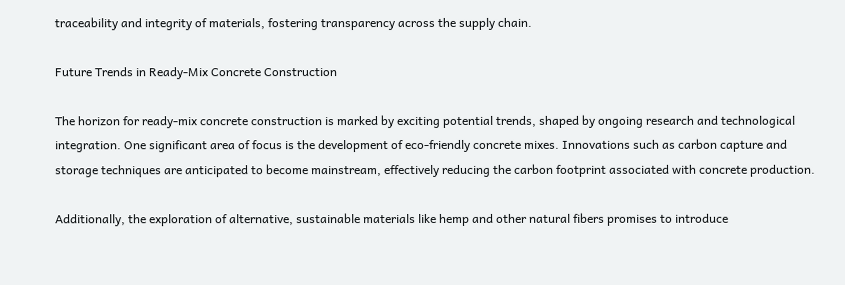traceability and integrity of materials, fostering transparency across the supply chain.

Future Trends in Ready-Mix Concrete Construction

The horizon for ready-mix concrete construction is marked by exciting potential trends, shaped by ongoing research and technological integration. One significant area of focus is the development of eco-friendly concrete mixes. Innovations such as carbon capture and storage techniques are anticipated to become mainstream, effectively reducing the carbon footprint associated with concrete production.

Additionally, the exploration of alternative, sustainable materials like hemp and other natural fibers promises to introduce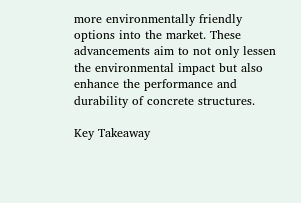more environmentally friendly options into the market. These advancements aim to not only lessen the environmental impact but also enhance the performance and durability of concrete structures.

Key Takeaway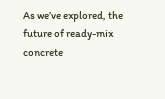As we’ve explored, the future of ready-mix concrete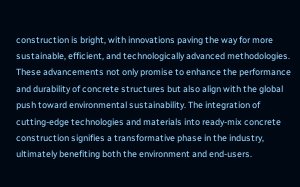construction is bright, with innovations paving the way for more sustainable, efficient, and technologically advanced methodologies. These advancements not only promise to enhance the performance and durability of concrete structures but also align with the global push toward environmental sustainability. The integration of cutting-edge technologies and materials into ready-mix concrete construction signifies a transformative phase in the industry, ultimately benefiting both the environment and end-users.